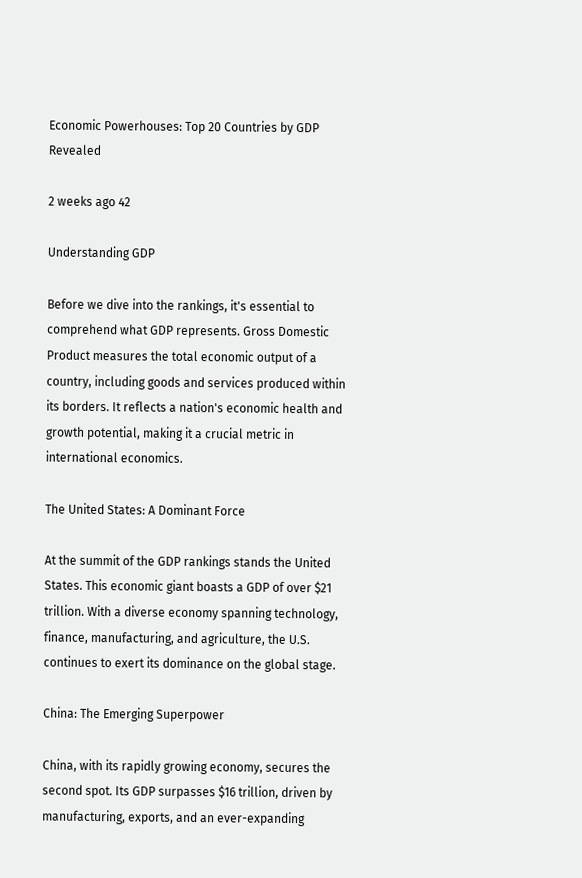Economic Powerhouses: Top 20 Countries by GDP Revealed

2 weeks ago 42

Understanding GDP

Before we dive into the rankings, it's essential to comprehend what GDP represents. Gross Domestic Product measures the total economic output of a country, including goods and services produced within its borders. It reflects a nation's economic health and growth potential, making it a crucial metric in international economics.

The United States: A Dominant Force

At the summit of the GDP rankings stands the United States. This economic giant boasts a GDP of over $21 trillion. With a diverse economy spanning technology, finance, manufacturing, and agriculture, the U.S. continues to exert its dominance on the global stage.

China: The Emerging Superpower

China, with its rapidly growing economy, secures the second spot. Its GDP surpasses $16 trillion, driven by manufacturing, exports, and an ever-expanding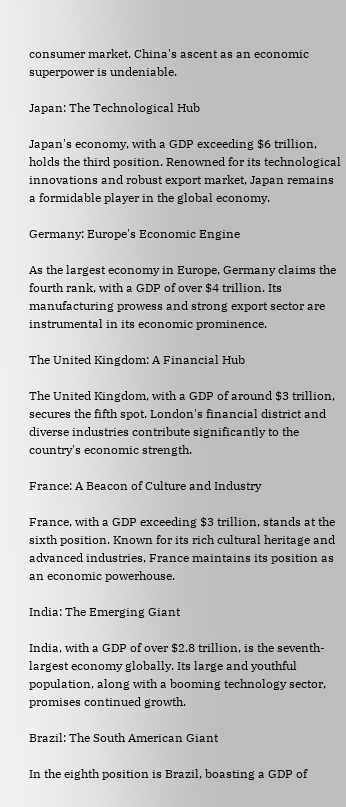consumer market. China's ascent as an economic superpower is undeniable.

Japan: The Technological Hub

Japan's economy, with a GDP exceeding $6 trillion, holds the third position. Renowned for its technological innovations and robust export market, Japan remains a formidable player in the global economy.

Germany: Europe's Economic Engine

As the largest economy in Europe, Germany claims the fourth rank, with a GDP of over $4 trillion. Its manufacturing prowess and strong export sector are instrumental in its economic prominence.

The United Kingdom: A Financial Hub

The United Kingdom, with a GDP of around $3 trillion, secures the fifth spot. London's financial district and diverse industries contribute significantly to the country's economic strength.

France: A Beacon of Culture and Industry

France, with a GDP exceeding $3 trillion, stands at the sixth position. Known for its rich cultural heritage and advanced industries, France maintains its position as an economic powerhouse.

India: The Emerging Giant

India, with a GDP of over $2.8 trillion, is the seventh-largest economy globally. Its large and youthful population, along with a booming technology sector, promises continued growth.

Brazil: The South American Giant

In the eighth position is Brazil, boasting a GDP of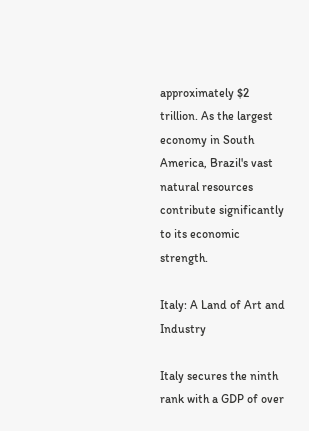approximately $2 trillion. As the largest economy in South America, Brazil's vast natural resources contribute significantly to its economic strength.

Italy: A Land of Art and Industry

Italy secures the ninth rank with a GDP of over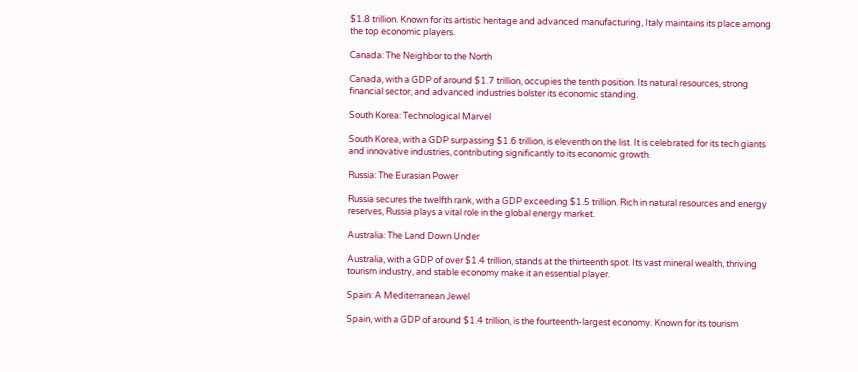$1.8 trillion. Known for its artistic heritage and advanced manufacturing, Italy maintains its place among the top economic players.

Canada: The Neighbor to the North

Canada, with a GDP of around $1.7 trillion, occupies the tenth position. Its natural resources, strong financial sector, and advanced industries bolster its economic standing.

South Korea: Technological Marvel

South Korea, with a GDP surpassing $1.6 trillion, is eleventh on the list. It is celebrated for its tech giants and innovative industries, contributing significantly to its economic growth.

Russia: The Eurasian Power

Russia secures the twelfth rank, with a GDP exceeding $1.5 trillion. Rich in natural resources and energy reserves, Russia plays a vital role in the global energy market.

Australia: The Land Down Under

Australia, with a GDP of over $1.4 trillion, stands at the thirteenth spot. Its vast mineral wealth, thriving tourism industry, and stable economy make it an essential player.

Spain: A Mediterranean Jewel

Spain, with a GDP of around $1.4 trillion, is the fourteenth-largest economy. Known for its tourism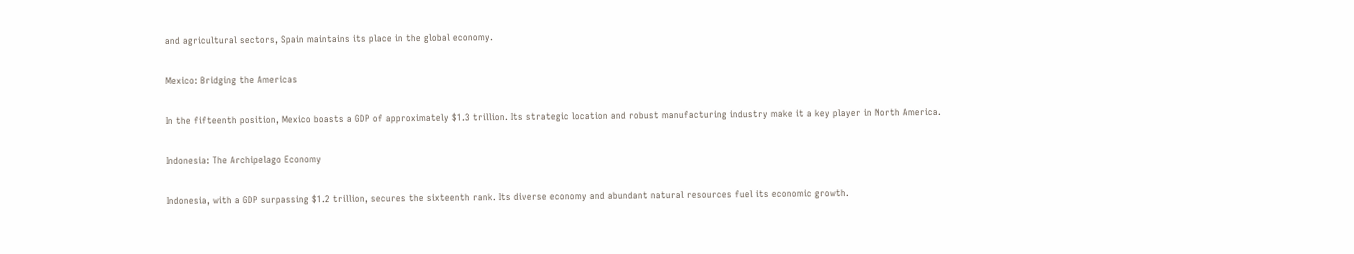and agricultural sectors, Spain maintains its place in the global economy.

Mexico: Bridging the Americas

In the fifteenth position, Mexico boasts a GDP of approximately $1.3 trillion. Its strategic location and robust manufacturing industry make it a key player in North America.

Indonesia: The Archipelago Economy

Indonesia, with a GDP surpassing $1.2 trillion, secures the sixteenth rank. Its diverse economy and abundant natural resources fuel its economic growth.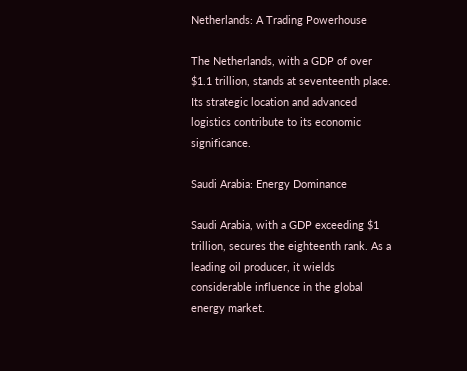Netherlands: A Trading Powerhouse

The Netherlands, with a GDP of over $1.1 trillion, stands at seventeenth place. Its strategic location and advanced logistics contribute to its economic significance.

Saudi Arabia: Energy Dominance

Saudi Arabia, with a GDP exceeding $1 trillion, secures the eighteenth rank. As a leading oil producer, it wields considerable influence in the global energy market.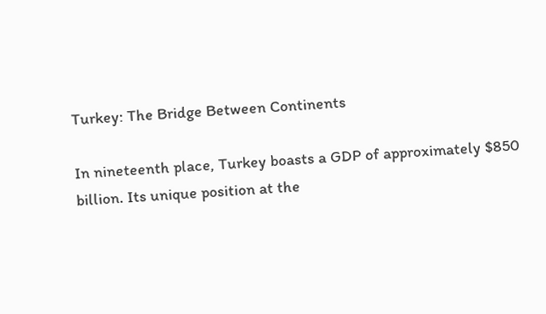Turkey: The Bridge Between Continents

In nineteenth place, Turkey boasts a GDP of approximately $850 billion. Its unique position at the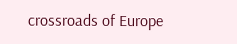crossroads of Europe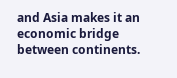and Asia makes it an economic bridge between continents.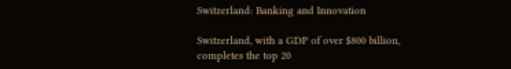Switzerland: Banking and Innovation

Switzerland, with a GDP of over $800 billion, completes the top 20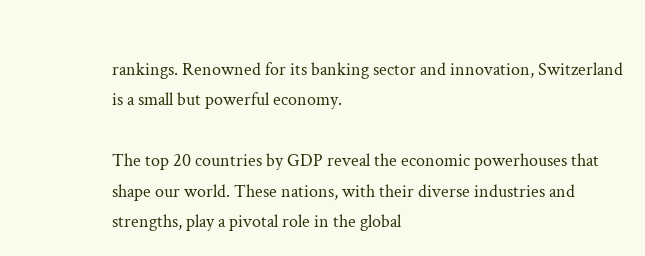rankings. Renowned for its banking sector and innovation, Switzerland is a small but powerful economy.

The top 20 countries by GDP reveal the economic powerhouses that shape our world. These nations, with their diverse industries and strengths, play a pivotal role in the global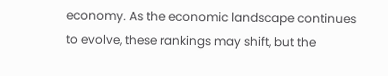economy. As the economic landscape continues to evolve, these rankings may shift, but the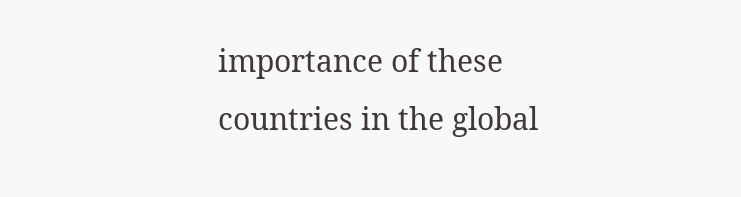importance of these countries in the global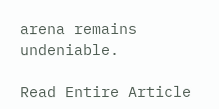arena remains undeniable.

Read Entire Article